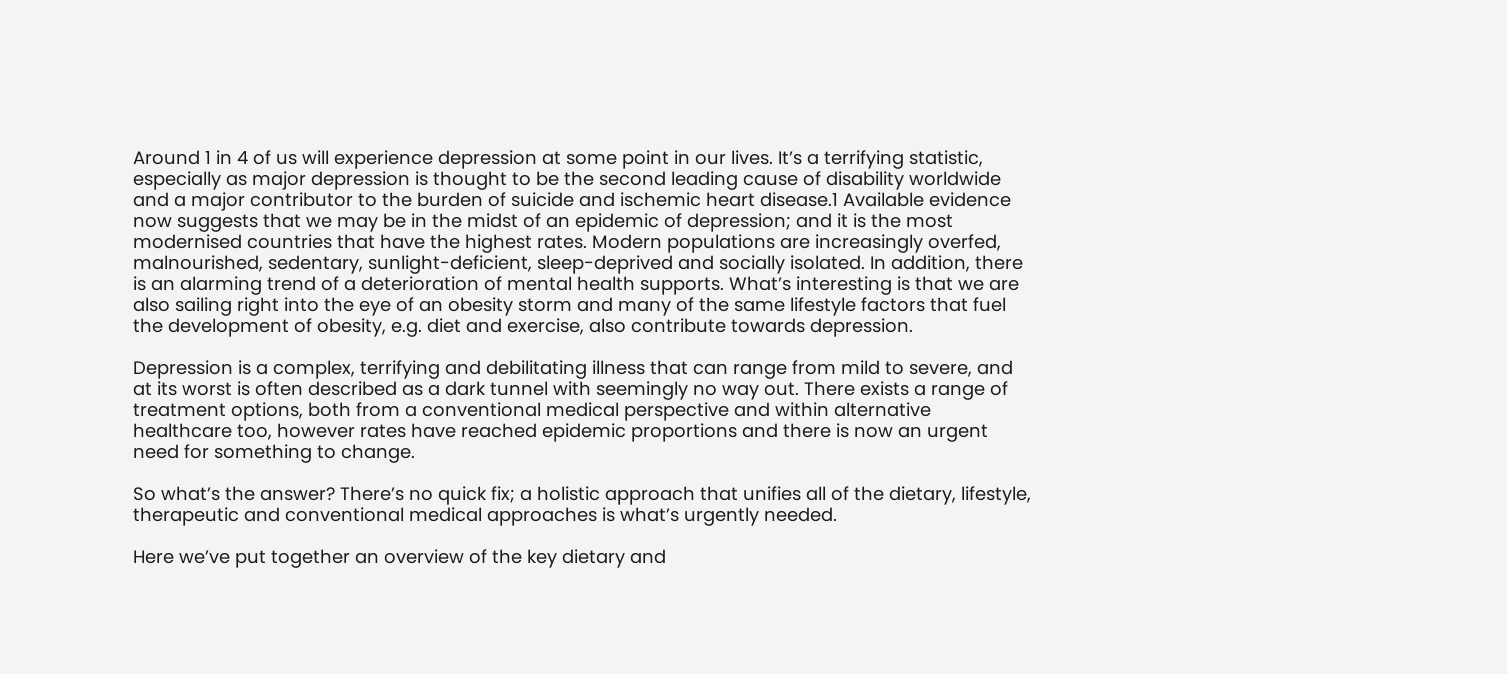Around 1 in 4 of us will experience depression at some point in our lives. It’s a terrifying statistic, especially as major depression is thought to be the second leading cause of disability worldwide and a major contributor to the burden of suicide and ischemic heart disease.1 Available evidence now suggests that we may be in the midst of an epidemic of depression; and it is the most modernised countries that have the highest rates. Modern populations are increasingly overfed, malnourished, sedentary, sunlight-deficient, sleep-deprived and socially isolated. In addition, there is an alarming trend of a deterioration of mental health supports. What’s interesting is that we are also sailing right into the eye of an obesity storm and many of the same lifestyle factors that fuel the development of obesity, e.g. diet and exercise, also contribute towards depression.

Depression is a complex, terrifying and debilitating illness that can range from mild to severe, and at its worst is often described as a dark tunnel with seemingly no way out. There exists a range of treatment options, both from a conventional medical perspective and within alternative healthcare too, however rates have reached epidemic proportions and there is now an urgent need for something to change.

So what’s the answer? There’s no quick fix; a holistic approach that unifies all of the dietary, lifestyle, therapeutic and conventional medical approaches is what’s urgently needed.

Here we’ve put together an overview of the key dietary and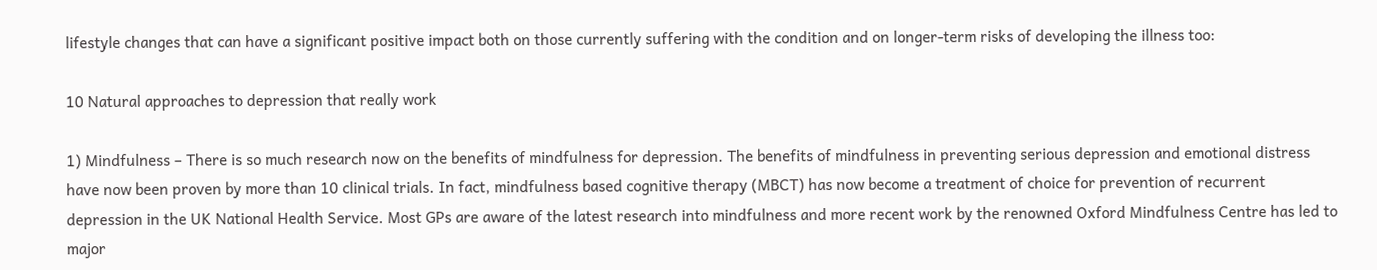lifestyle changes that can have a significant positive impact both on those currently suffering with the condition and on longer-term risks of developing the illness too:

10 Natural approaches to depression that really work

1) Mindfulness – There is so much research now on the benefits of mindfulness for depression. The benefits of mindfulness in preventing serious depression and emotional distress have now been proven by more than 10 clinical trials. In fact, mindfulness based cognitive therapy (MBCT) has now become a treatment of choice for prevention of recurrent depression in the UK National Health Service. Most GPs are aware of the latest research into mindfulness and more recent work by the renowned Oxford Mindfulness Centre has led to major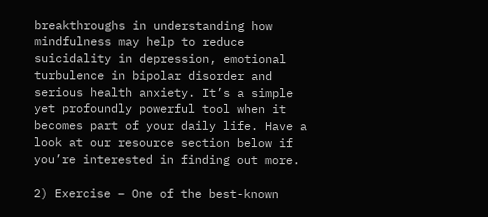breakthroughs in understanding how mindfulness may help to reduce suicidality in depression, emotional turbulence in bipolar disorder and serious health anxiety. It’s a simple yet profoundly powerful tool when it becomes part of your daily life. Have a look at our resource section below if you’re interested in finding out more.

2) Exercise – One of the best-known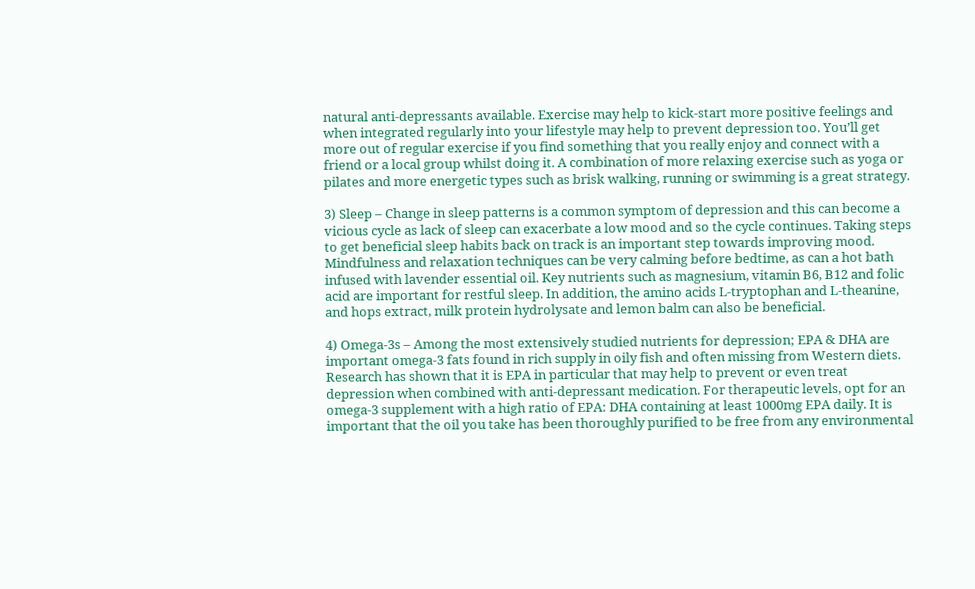natural anti-depressants available. Exercise may help to kick-start more positive feelings and when integrated regularly into your lifestyle may help to prevent depression too. You’ll get more out of regular exercise if you find something that you really enjoy and connect with a friend or a local group whilst doing it. A combination of more relaxing exercise such as yoga or pilates and more energetic types such as brisk walking, running or swimming is a great strategy.

3) Sleep – Change in sleep patterns is a common symptom of depression and this can become a vicious cycle as lack of sleep can exacerbate a low mood and so the cycle continues. Taking steps to get beneficial sleep habits back on track is an important step towards improving mood. Mindfulness and relaxation techniques can be very calming before bedtime, as can a hot bath infused with lavender essential oil. Key nutrients such as magnesium, vitamin B6, B12 and folic acid are important for restful sleep. In addition, the amino acids L-tryptophan and L-theanine, and hops extract, milk protein hydrolysate and lemon balm can also be beneficial.

4) Omega-3s – Among the most extensively studied nutrients for depression; EPA & DHA are important omega-3 fats found in rich supply in oily fish and often missing from Western diets. Research has shown that it is EPA in particular that may help to prevent or even treat depression when combined with anti-depressant medication. For therapeutic levels, opt for an omega-3 supplement with a high ratio of EPA: DHA containing at least 1000mg EPA daily. It is important that the oil you take has been thoroughly purified to be free from any environmental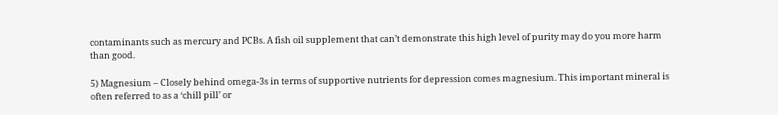contaminants such as mercury and PCBs. A fish oil supplement that can’t demonstrate this high level of purity may do you more harm than good.

5) Magnesium – Closely behind omega-3s in terms of supportive nutrients for depression comes magnesium. This important mineral is often referred to as a ‘chill pill’ or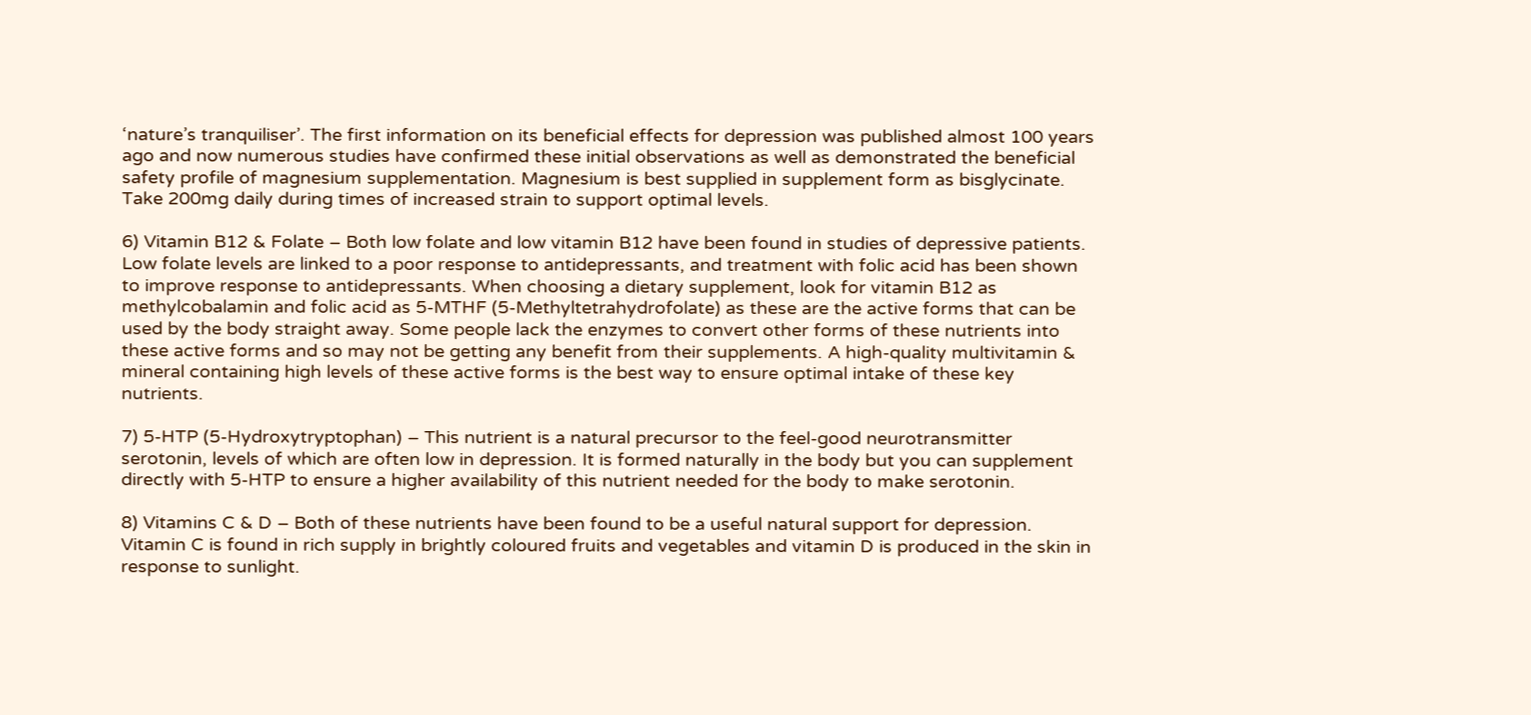‘nature’s tranquiliser’. The first information on its beneficial effects for depression was published almost 100 years ago and now numerous studies have confirmed these initial observations as well as demonstrated the beneficial safety profile of magnesium supplementation. Magnesium is best supplied in supplement form as bisglycinate. Take 200mg daily during times of increased strain to support optimal levels.

6) Vitamin B12 & Folate – Both low folate and low vitamin B12 have been found in studies of depressive patients. Low folate levels are linked to a poor response to antidepressants, and treatment with folic acid has been shown to improve response to antidepressants. When choosing a dietary supplement, look for vitamin B12 as methylcobalamin and folic acid as 5-MTHF (5-Methyltetrahydrofolate) as these are the active forms that can be used by the body straight away. Some people lack the enzymes to convert other forms of these nutrients into these active forms and so may not be getting any benefit from their supplements. A high-quality multivitamin & mineral containing high levels of these active forms is the best way to ensure optimal intake of these key nutrients.

7) 5-HTP (5-Hydroxytryptophan) – This nutrient is a natural precursor to the feel-good neurotransmitter serotonin, levels of which are often low in depression. It is formed naturally in the body but you can supplement directly with 5-HTP to ensure a higher availability of this nutrient needed for the body to make serotonin.

8) Vitamins C & D – Both of these nutrients have been found to be a useful natural support for depression. Vitamin C is found in rich supply in brightly coloured fruits and vegetables and vitamin D is produced in the skin in response to sunlight.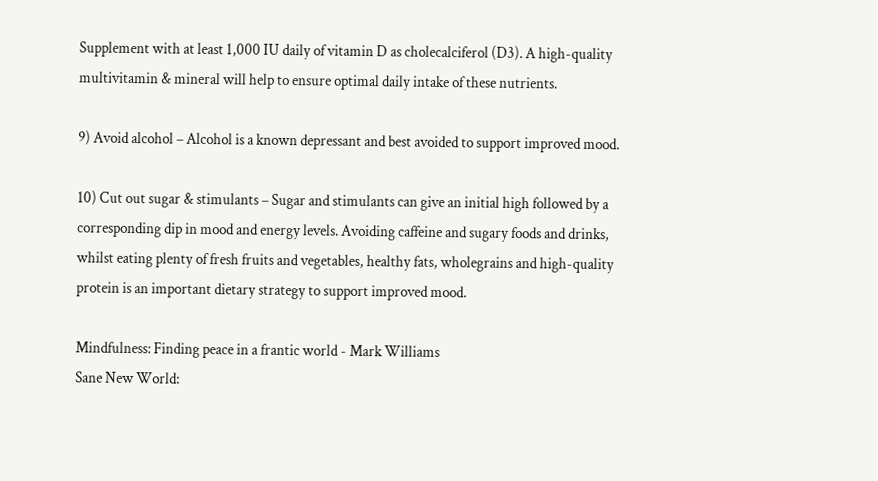Supplement with at least 1,000 IU daily of vitamin D as cholecalciferol (D3). A high-quality multivitamin & mineral will help to ensure optimal daily intake of these nutrients.

9) Avoid alcohol – Alcohol is a known depressant and best avoided to support improved mood.

10) Cut out sugar & stimulants – Sugar and stimulants can give an initial high followed by a corresponding dip in mood and energy levels. Avoiding caffeine and sugary foods and drinks, whilst eating plenty of fresh fruits and vegetables, healthy fats, wholegrains and high-quality protein is an important dietary strategy to support improved mood.

Mindfulness: Finding peace in a frantic world - Mark Williams
Sane New World: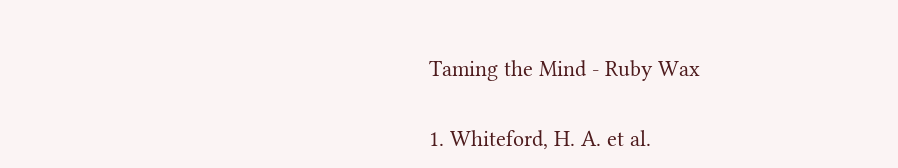Taming the Mind - Ruby Wax

1. Whiteford, H. A. et al.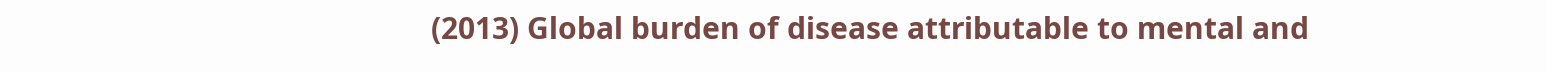(2013) Global burden of disease attributable to mental and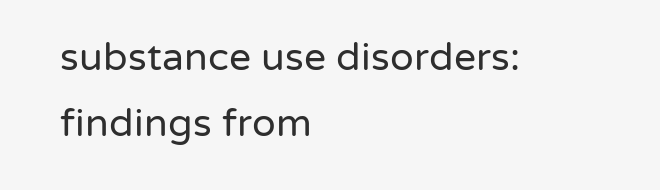substance use disorders: findings from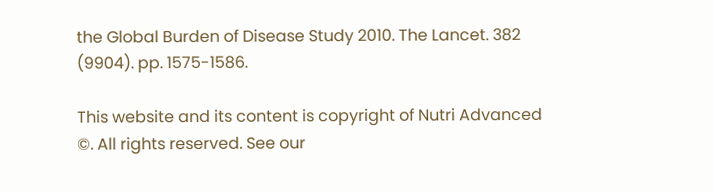the Global Burden of Disease Study 2010. The Lancet. 382 (9904). pp. 1575-1586.

This website and its content is copyright of Nutri Advanced ©. All rights reserved. See our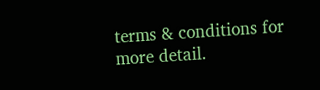terms & conditions for more detail.